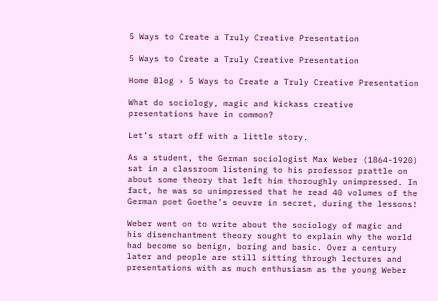5 Ways to Create a Truly Creative Presentation

5 Ways to Create a Truly Creative Presentation

Home Blog › 5 Ways to Create a Truly Creative Presentation

What do sociology, magic and kickass creative presentations have in common?

Let’s start off with a little story.

As a student, the German sociologist Max Weber (1864-1920) sat in a classroom listening to his professor prattle on about some theory that left him thoroughly unimpressed. In fact, he was so unimpressed that he read 40 volumes of the German poet Goethe’s oeuvre in secret, during the lessons!

Weber went on to write about the sociology of magic and his disenchantment theory sought to explain why the world had become so benign, boring and basic. Over a century later and people are still sitting through lectures and presentations with as much enthusiasm as the young Weber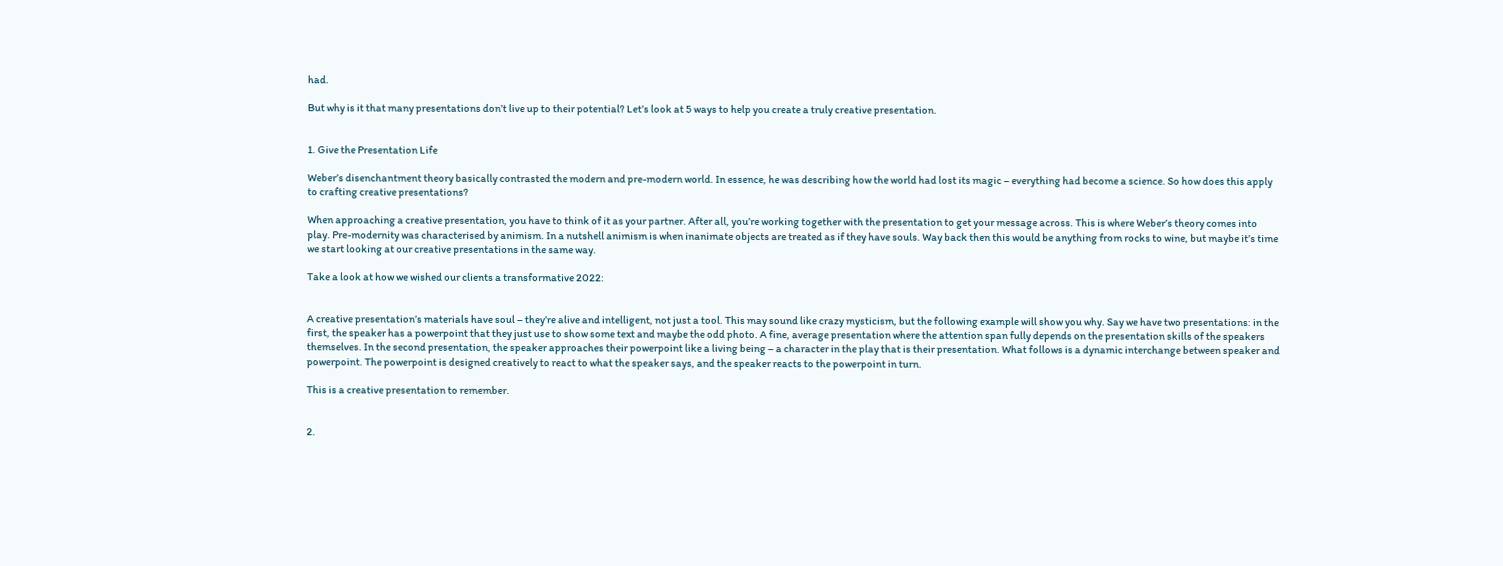had.

But why is it that many presentations don’t live up to their potential? Let’s look at 5 ways to help you create a truly creative presentation.


1. Give the Presentation Life

Weber’s disenchantment theory basically contrasted the modern and pre-modern world. In essence, he was describing how the world had lost its magic – everything had become a science. So how does this apply to crafting creative presentations?

When approaching a creative presentation, you have to think of it as your partner. After all, you’re working together with the presentation to get your message across. This is where Weber’s theory comes into play. Pre-modernity was characterised by animism. In a nutshell animism is when inanimate objects are treated as if they have souls. Way back then this would be anything from rocks to wine, but maybe it’s time we start looking at our creative presentations in the same way.

Take a look at how we wished our clients a transformative 2022:


A creative presentation’s materials have soul – they’re alive and intelligent, not just a tool. This may sound like crazy mysticism, but the following example will show you why. Say we have two presentations: in the first, the speaker has a powerpoint that they just use to show some text and maybe the odd photo. A fine, average presentation where the attention span fully depends on the presentation skills of the speakers themselves. In the second presentation, the speaker approaches their powerpoint like a living being – a character in the play that is their presentation. What follows is a dynamic interchange between speaker and powerpoint. The powerpoint is designed creatively to react to what the speaker says, and the speaker reacts to the powerpoint in turn.

This is a creative presentation to remember.


2.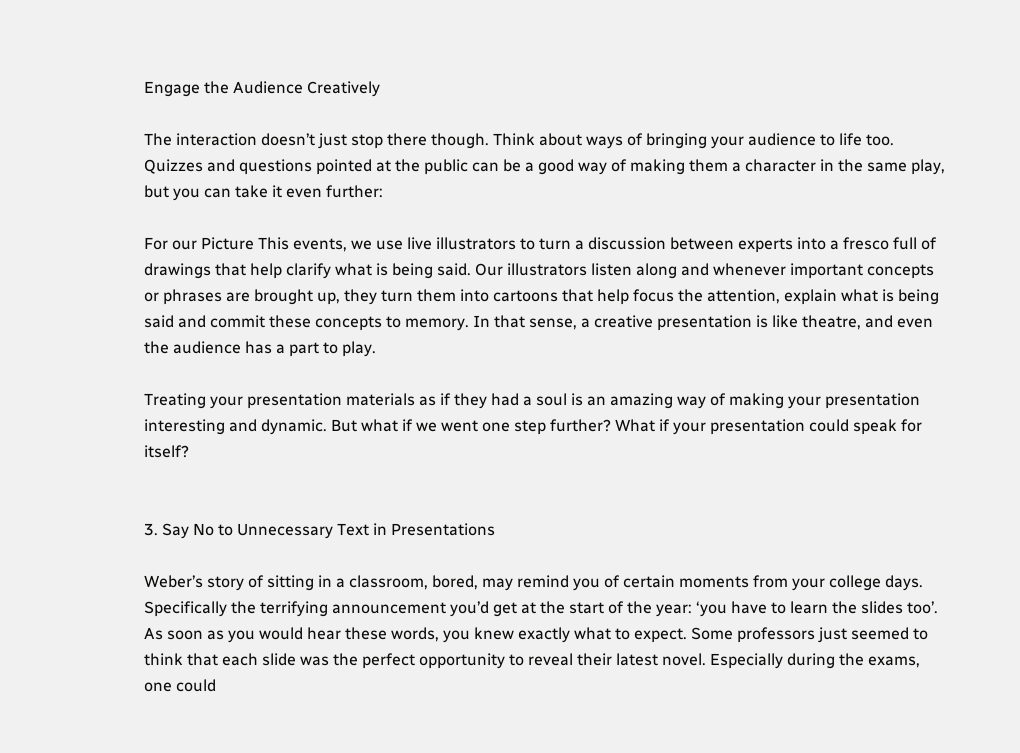Engage the Audience Creatively

The interaction doesn’t just stop there though. Think about ways of bringing your audience to life too. Quizzes and questions pointed at the public can be a good way of making them a character in the same play, but you can take it even further:

For our Picture This events, we use live illustrators to turn a discussion between experts into a fresco full of drawings that help clarify what is being said. Our illustrators listen along and whenever important concepts or phrases are brought up, they turn them into cartoons that help focus the attention, explain what is being said and commit these concepts to memory. In that sense, a creative presentation is like theatre, and even the audience has a part to play.

Treating your presentation materials as if they had a soul is an amazing way of making your presentation interesting and dynamic. But what if we went one step further? What if your presentation could speak for itself?


3. Say No to Unnecessary Text in Presentations

Weber’s story of sitting in a classroom, bored, may remind you of certain moments from your college days. Specifically the terrifying announcement you’d get at the start of the year: ‘you have to learn the slides too’. As soon as you would hear these words, you knew exactly what to expect. Some professors just seemed to think that each slide was the perfect opportunity to reveal their latest novel. Especially during the exams, one could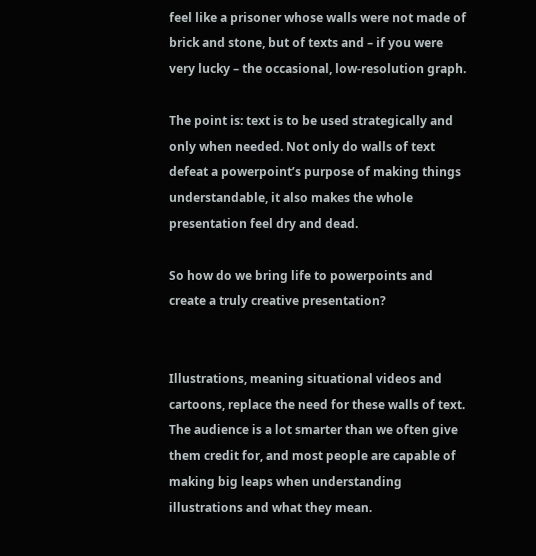feel like a prisoner whose walls were not made of brick and stone, but of texts and – if you were very lucky – the occasional, low-resolution graph.

The point is: text is to be used strategically and only when needed. Not only do walls of text defeat a powerpoint’s purpose of making things understandable, it also makes the whole presentation feel dry and dead.

So how do we bring life to powerpoints and create a truly creative presentation?


Illustrations, meaning situational videos and cartoons, replace the need for these walls of text. The audience is a lot smarter than we often give them credit for, and most people are capable of making big leaps when understanding illustrations and what they mean.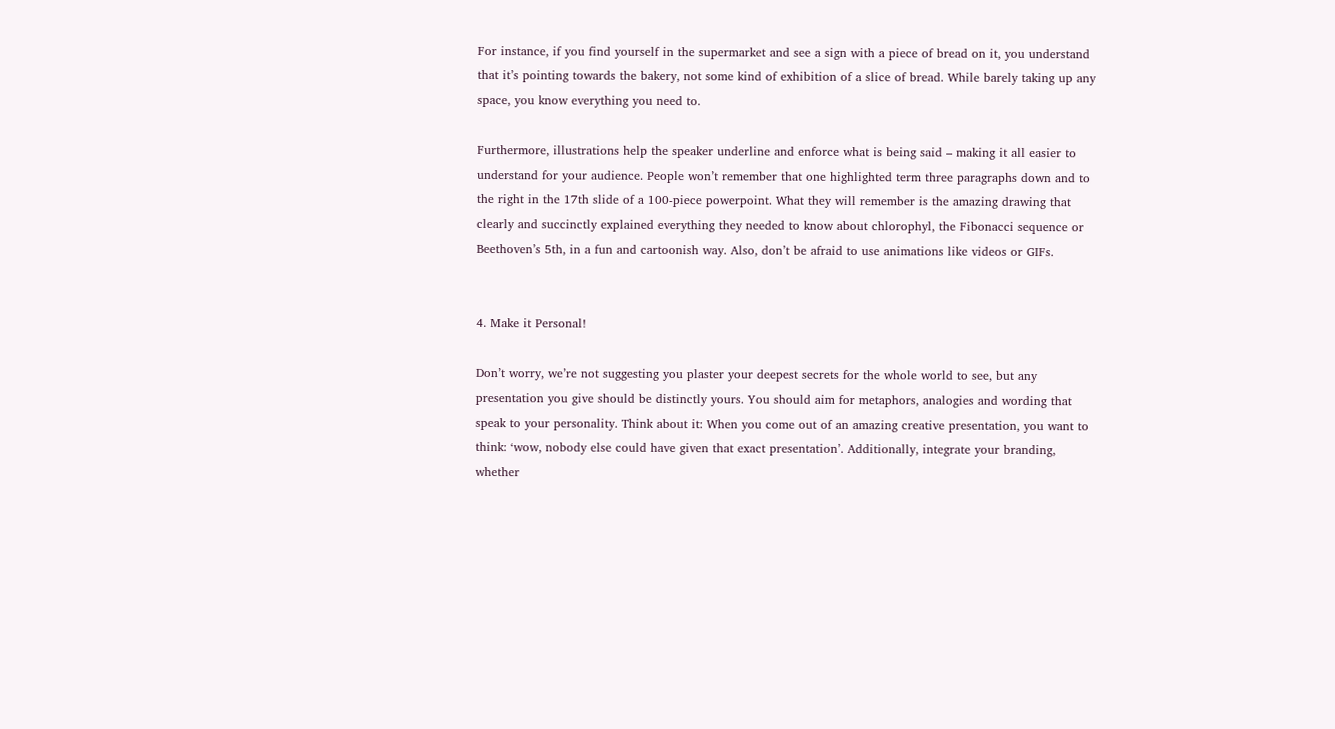For instance, if you find yourself in the supermarket and see a sign with a piece of bread on it, you understand that it’s pointing towards the bakery, not some kind of exhibition of a slice of bread. While barely taking up any space, you know everything you need to.

Furthermore, illustrations help the speaker underline and enforce what is being said – making it all easier to understand for your audience. People won’t remember that one highlighted term three paragraphs down and to the right in the 17th slide of a 100-piece powerpoint. What they will remember is the amazing drawing that clearly and succinctly explained everything they needed to know about chlorophyl, the Fibonacci sequence or Beethoven’s 5th, in a fun and cartoonish way. Also, don’t be afraid to use animations like videos or GIFs.


4. Make it Personal!

Don’t worry, we’re not suggesting you plaster your deepest secrets for the whole world to see, but any presentation you give should be distinctly yours. You should aim for metaphors, analogies and wording that speak to your personality. Think about it: When you come out of an amazing creative presentation, you want to think: ‘wow, nobody else could have given that exact presentation’. Additionally, integrate your branding, whether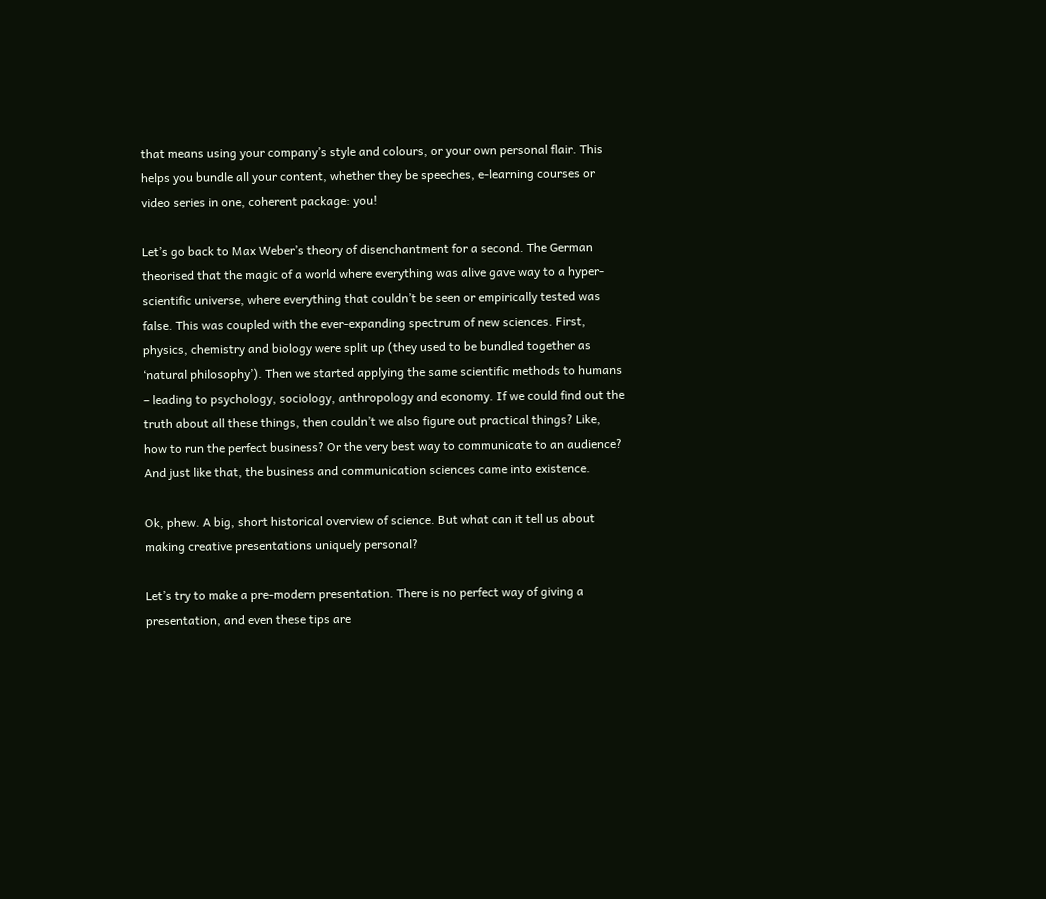that means using your company’s style and colours, or your own personal flair. This helps you bundle all your content, whether they be speeches, e-learning courses or video series in one, coherent package: you!

Let’s go back to Max Weber’s theory of disenchantment for a second. The German theorised that the magic of a world where everything was alive gave way to a hyper-scientific universe, where everything that couldn’t be seen or empirically tested was false. This was coupled with the ever-expanding spectrum of new sciences. First, physics, chemistry and biology were split up (they used to be bundled together as ‘natural philosophy’). Then we started applying the same scientific methods to humans – leading to psychology, sociology, anthropology and economy. If we could find out the truth about all these things, then couldn’t we also figure out practical things? Like, how to run the perfect business? Or the very best way to communicate to an audience? And just like that, the business and communication sciences came into existence.

Ok, phew. A big, short historical overview of science. But what can it tell us about making creative presentations uniquely personal?

Let’s try to make a pre-modern presentation. There is no perfect way of giving a presentation, and even these tips are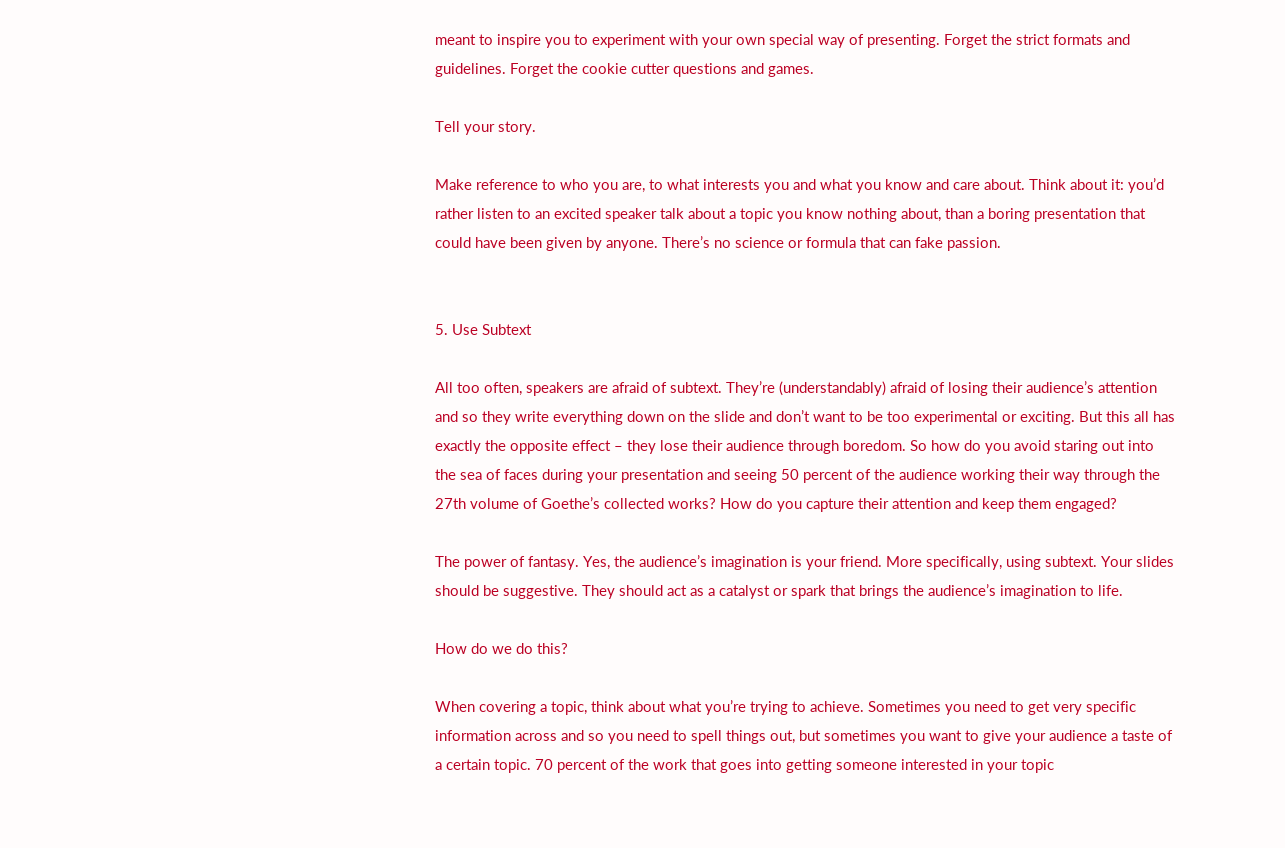meant to inspire you to experiment with your own special way of presenting. Forget the strict formats and guidelines. Forget the cookie cutter questions and games.

Tell your story.

Make reference to who you are, to what interests you and what you know and care about. Think about it: you’d rather listen to an excited speaker talk about a topic you know nothing about, than a boring presentation that could have been given by anyone. There’s no science or formula that can fake passion.


5. Use Subtext

All too often, speakers are afraid of subtext. They’re (understandably) afraid of losing their audience’s attention and so they write everything down on the slide and don’t want to be too experimental or exciting. But this all has exactly the opposite effect – they lose their audience through boredom. So how do you avoid staring out into the sea of faces during your presentation and seeing 50 percent of the audience working their way through the 27th volume of Goethe’s collected works? How do you capture their attention and keep them engaged?

The power of fantasy. Yes, the audience’s imagination is your friend. More specifically, using subtext. Your slides should be suggestive. They should act as a catalyst or spark that brings the audience’s imagination to life.

How do we do this?

When covering a topic, think about what you’re trying to achieve. Sometimes you need to get very specific information across and so you need to spell things out, but sometimes you want to give your audience a taste of a certain topic. 70 percent of the work that goes into getting someone interested in your topic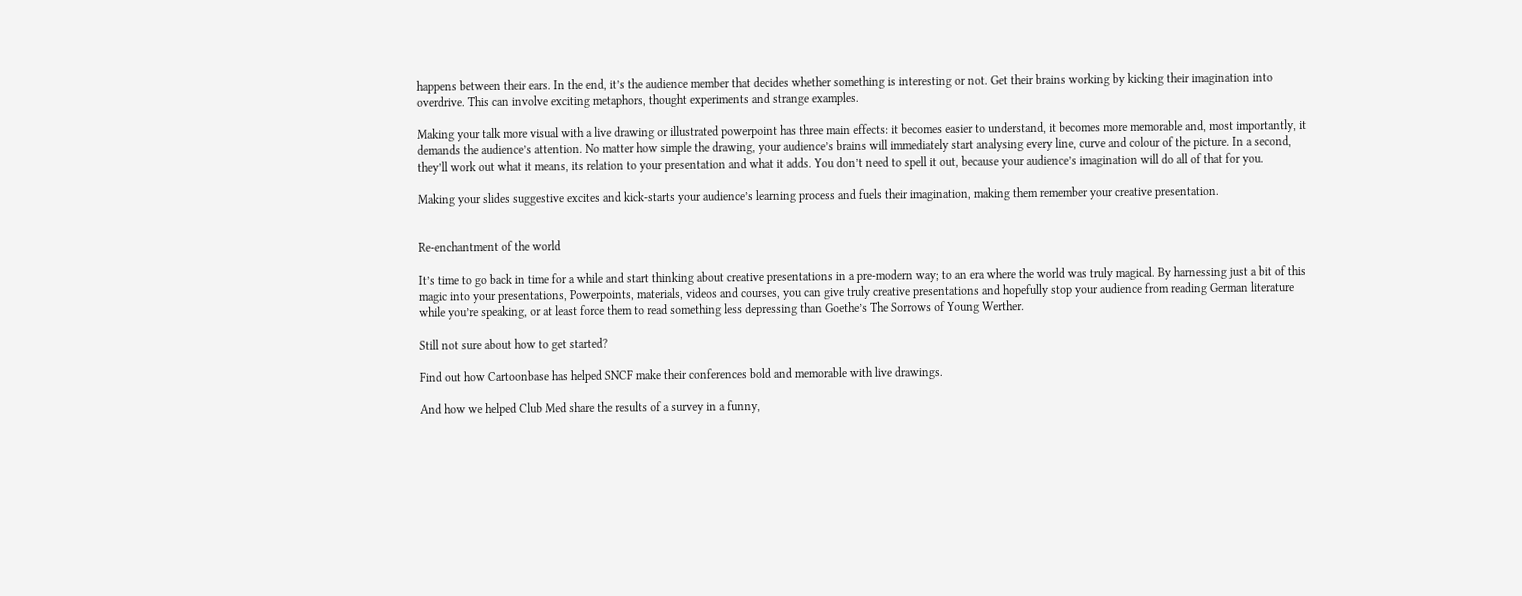happens between their ears. In the end, it’s the audience member that decides whether something is interesting or not. Get their brains working by kicking their imagination into overdrive. This can involve exciting metaphors, thought experiments and strange examples.

Making your talk more visual with a live drawing or illustrated powerpoint has three main effects: it becomes easier to understand, it becomes more memorable and, most importantly, it demands the audience’s attention. No matter how simple the drawing, your audience’s brains will immediately start analysing every line, curve and colour of the picture. In a second, they’ll work out what it means, its relation to your presentation and what it adds. You don’t need to spell it out, because your audience’s imagination will do all of that for you.

Making your slides suggestive excites and kick-starts your audience’s learning process and fuels their imagination, making them remember your creative presentation.


Re-enchantment of the world

It’s time to go back in time for a while and start thinking about creative presentations in a pre-modern way; to an era where the world was truly magical. By harnessing just a bit of this magic into your presentations, Powerpoints, materials, videos and courses, you can give truly creative presentations and hopefully stop your audience from reading German literature while you’re speaking, or at least force them to read something less depressing than Goethe’s The Sorrows of Young Werther.

Still not sure about how to get started?

Find out how Cartoonbase has helped SNCF make their conferences bold and memorable with live drawings.

And how we helped Club Med share the results of a survey in a funny,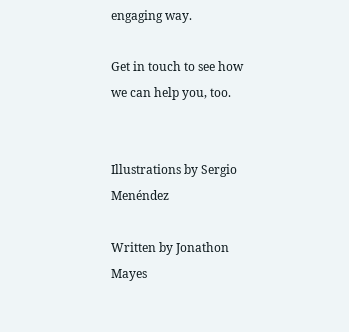engaging way.

Get in touch to see how we can help you, too.


Illustrations by Sergio Menéndez

Written by Jonathon Mayes